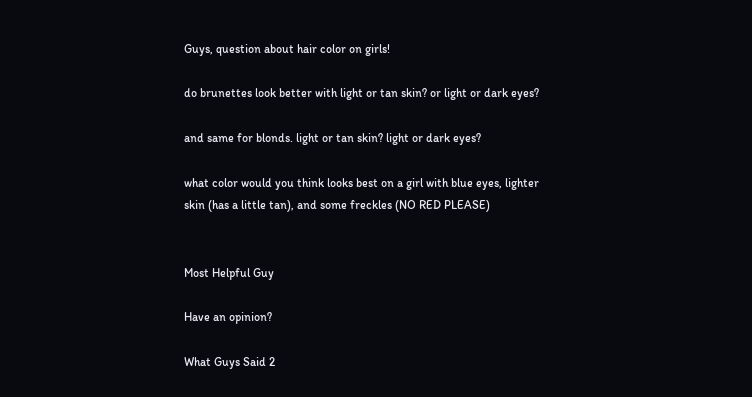Guys, question about hair color on girls!

do brunettes look better with light or tan skin? or light or dark eyes?

and same for blonds. light or tan skin? light or dark eyes?

what color would you think looks best on a girl with blue eyes, lighter skin (has a little tan), and some freckles (NO RED PLEASE)


Most Helpful Guy

Have an opinion?

What Guys Said 2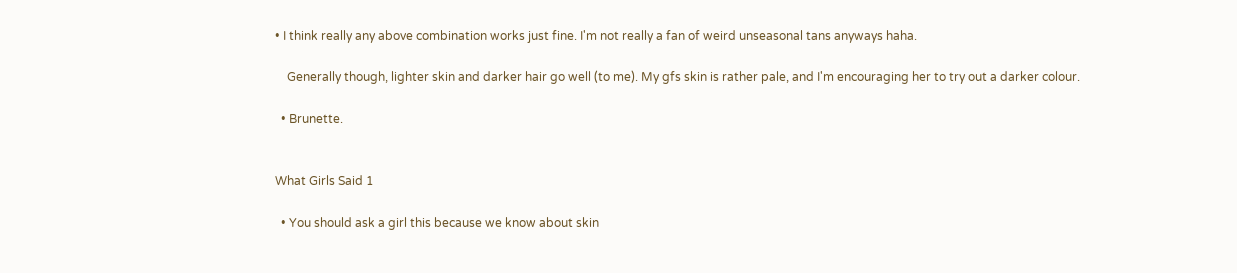• I think really any above combination works just fine. I'm not really a fan of weird unseasonal tans anyways haha.

    Generally though, lighter skin and darker hair go well (to me). My gfs skin is rather pale, and I'm encouraging her to try out a darker colour.

  • Brunette.


What Girls Said 1

  • You should ask a girl this because we know about skin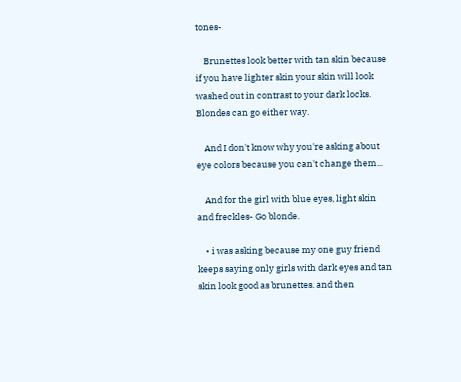tones-

    Brunettes look better with tan skin because if you have lighter skin your skin will look washed out in contrast to your dark locks. Blondes can go either way.

    And I don't know why you're asking about eye colors because you can't change them...

    And for the girl with blue eyes, light skin and freckles- Go blonde.

    • i was asking because my one guy friend keeps saying only girls with dark eyes and tan skin look good as brunettes. and then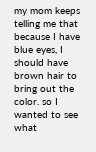my mom keeps telling me that because I have blue eyes, I should have brown hair to bring out the color. so I wanted to see what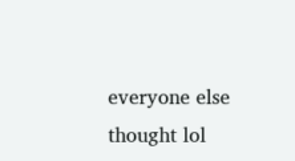everyone else thought lol